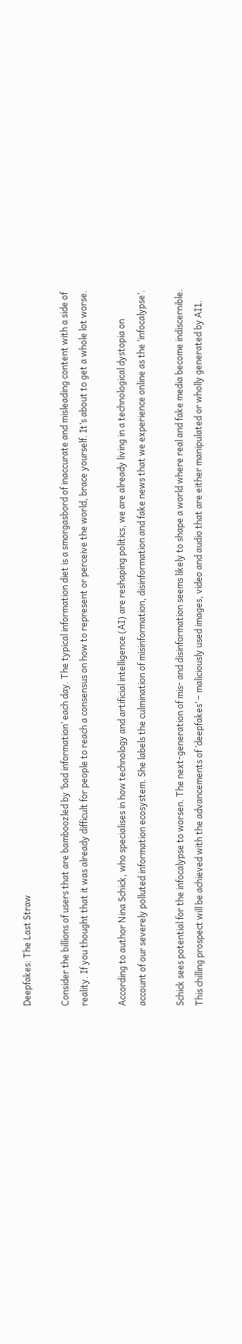Deepfakes: The Last Straw

Consider the billions of users that are bamboozled by ‘bad information’ each day. The typical information diet is a smorgasbord of inaccurate and misleading content with a side of reality. If you thought that it was already difficult for people to reach a consensus on how to represent or perceive the world, brace yourself. It’s about to get a whole lot worse.

According to author Nina Schick, who specialises in how technology and artificial intelligence (AI) are reshaping politics, we are already living in a technological dystopia on account of our severely polluted information ecosystem. She labels the culmination of misinformation, disinformation and fake news that we experience online as the ‘infocalypse’.

Schick sees potential for the infocalypse to worsen. The next-generation of mis- and disinformation seems likely to shape a world where real and fake media become indiscernible. This chilling prospect will be achieved with the advancements of ‘deepfakes’ – maliciously used images, video and audio that are either manipulated or wholly generated by AI1.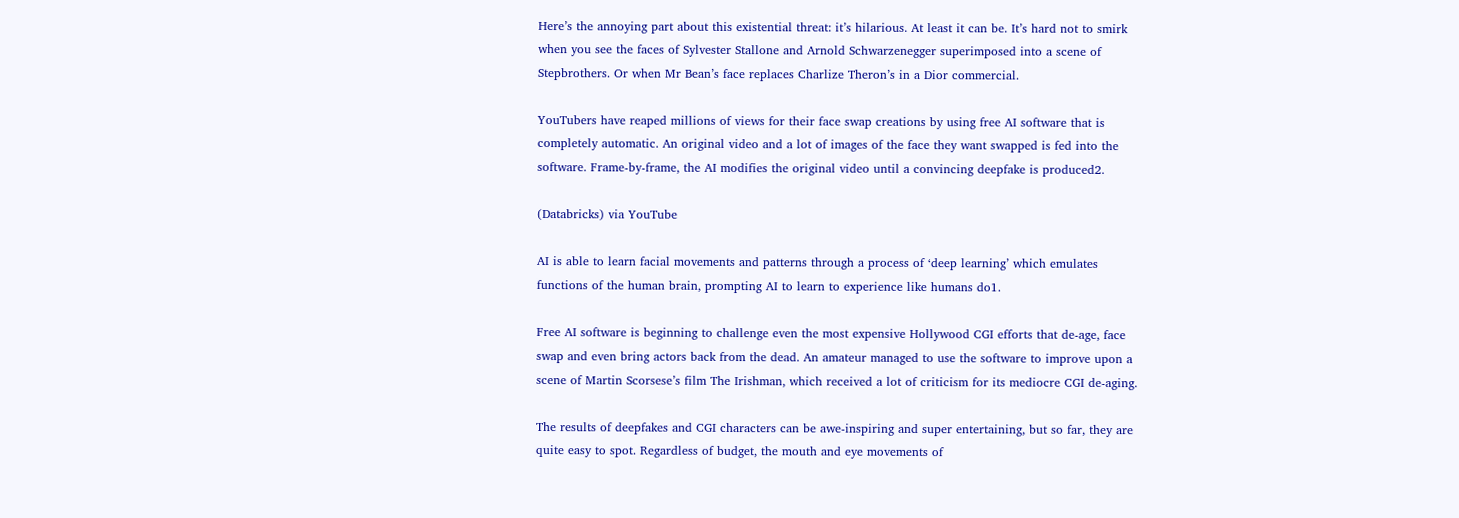Here’s the annoying part about this existential threat: it’s hilarious. At least it can be. It’s hard not to smirk when you see the faces of Sylvester Stallone and Arnold Schwarzenegger superimposed into a scene of Stepbrothers. Or when Mr Bean’s face replaces Charlize Theron’s in a Dior commercial.

YouTubers have reaped millions of views for their face swap creations by using free AI software that is completely automatic. An original video and a lot of images of the face they want swapped is fed into the software. Frame-by-frame, the AI modifies the original video until a convincing deepfake is produced2.

(Databricks) via YouTube

AI is able to learn facial movements and patterns through a process of ‘deep learning’ which emulates functions of the human brain, prompting AI to learn to experience like humans do1.

Free AI software is beginning to challenge even the most expensive Hollywood CGI efforts that de-age, face swap and even bring actors back from the dead. An amateur managed to use the software to improve upon a scene of Martin Scorsese’s film The Irishman, which received a lot of criticism for its mediocre CGI de-aging.

The results of deepfakes and CGI characters can be awe-inspiring and super entertaining, but so far, they are quite easy to spot. Regardless of budget, the mouth and eye movements of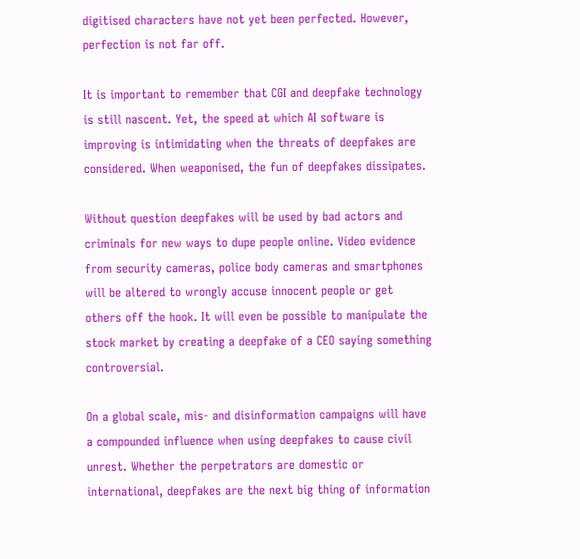digitised characters have not yet been perfected. However, perfection is not far off.

It is important to remember that CGI and deepfake technology is still nascent. Yet, the speed at which AI software is improving is intimidating when the threats of deepfakes are considered. When weaponised, the fun of deepfakes dissipates.

Without question deepfakes will be used by bad actors and criminals for new ways to dupe people online. Video evidence from security cameras, police body cameras and smartphones will be altered to wrongly accuse innocent people or get others off the hook. It will even be possible to manipulate the stock market by creating a deepfake of a CEO saying something controversial.

On a global scale, mis- and disinformation campaigns will have a compounded influence when using deepfakes to cause civil unrest. Whether the perpetrators are domestic or international, deepfakes are the next big thing of information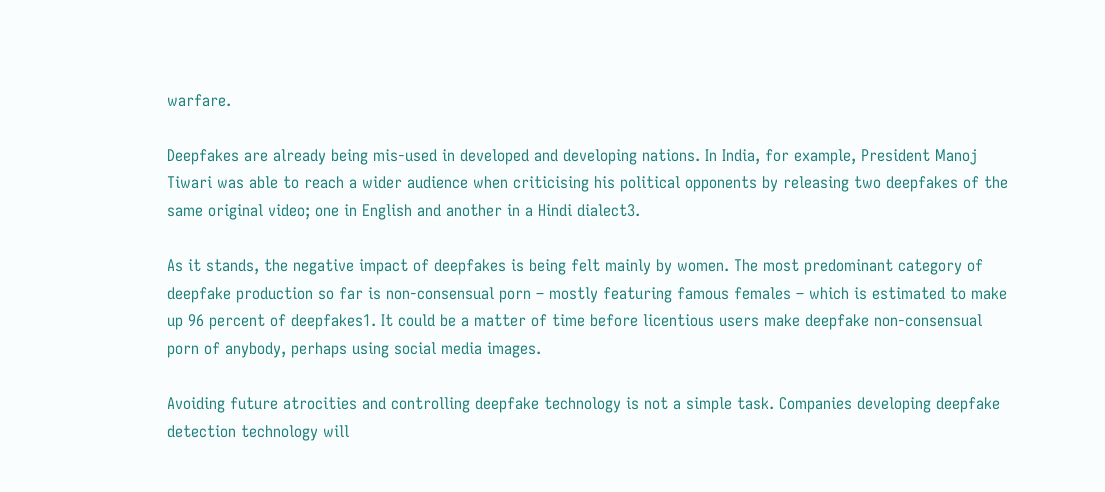warfare.

Deepfakes are already being mis-used in developed and developing nations. In India, for example, President Manoj Tiwari was able to reach a wider audience when criticising his political opponents by releasing two deepfakes of the same original video; one in English and another in a Hindi dialect3.

As it stands, the negative impact of deepfakes is being felt mainly by women. The most predominant category of deepfake production so far is non-consensual porn – mostly featuring famous females – which is estimated to make up 96 percent of deepfakes1. It could be a matter of time before licentious users make deepfake non-consensual porn of anybody, perhaps using social media images.

Avoiding future atrocities and controlling deepfake technology is not a simple task. Companies developing deepfake detection technology will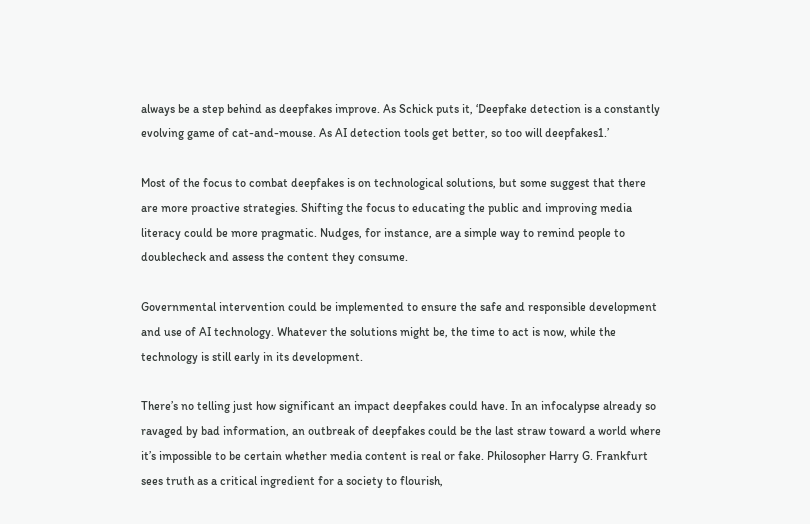always be a step behind as deepfakes improve. As Schick puts it, ‘Deepfake detection is a constantly evolving game of cat-and-mouse. As AI detection tools get better, so too will deepfakes1.’

Most of the focus to combat deepfakes is on technological solutions, but some suggest that there are more proactive strategies. Shifting the focus to educating the public and improving media literacy could be more pragmatic. Nudges, for instance, are a simple way to remind people to doublecheck and assess the content they consume.

Governmental intervention could be implemented to ensure the safe and responsible development and use of AI technology. Whatever the solutions might be, the time to act is now, while the technology is still early in its development.

There’s no telling just how significant an impact deepfakes could have. In an infocalypse already so ravaged by bad information, an outbreak of deepfakes could be the last straw toward a world where it’s impossible to be certain whether media content is real or fake. Philosopher Harry G. Frankfurt sees truth as a critical ingredient for a society to flourish,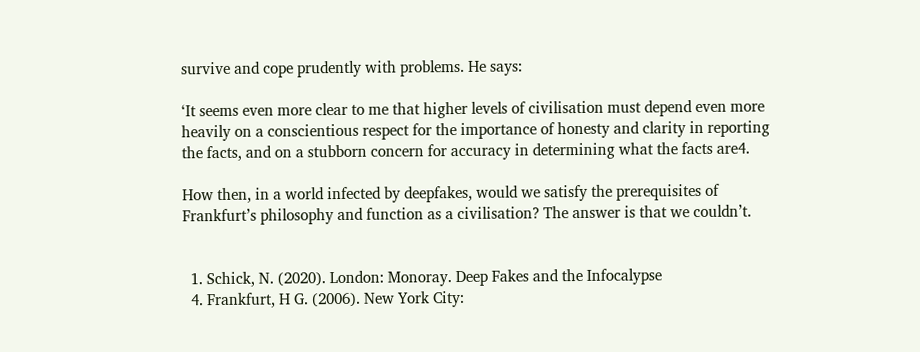survive and cope prudently with problems. He says:

‘It seems even more clear to me that higher levels of civilisation must depend even more heavily on a conscientious respect for the importance of honesty and clarity in reporting the facts, and on a stubborn concern for accuracy in determining what the facts are4.

How then, in a world infected by deepfakes, would we satisfy the prerequisites of Frankfurt’s philosophy and function as a civilisation? The answer is that we couldn’t.


  1. Schick, N. (2020). London: Monoray. Deep Fakes and the Infocalypse
  4. Frankfurt, H G. (2006). New York City: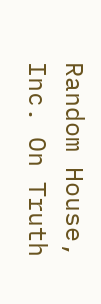Random House, Inc. On Truth